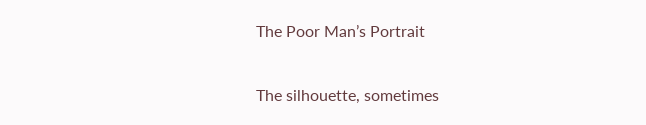The Poor Man’s Portrait

The silhouette, sometimes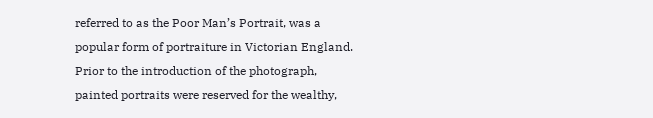referred to as the Poor Man’s Portrait, was a popular form of portraiture in Victorian England. Prior to the introduction of the photograph, painted portraits were reserved for the wealthy,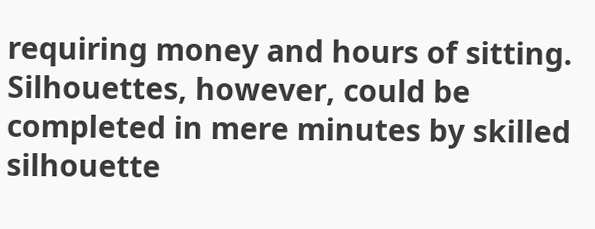requiring money and hours of sitting. Silhouettes, however, could be completed in mere minutes by skilled silhouette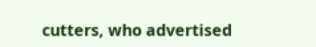cutters, who advertised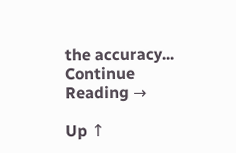the accuracy... Continue Reading →

Up ↑